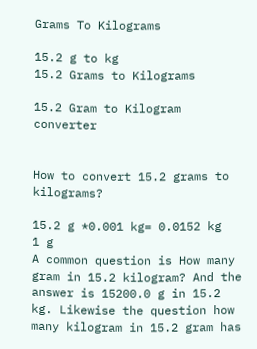Grams To Kilograms

15.2 g to kg
15.2 Grams to Kilograms

15.2 Gram to Kilogram converter


How to convert 15.2 grams to kilograms?

15.2 g *0.001 kg= 0.0152 kg
1 g
A common question is How many gram in 15.2 kilogram? And the answer is 15200.0 g in 15.2 kg. Likewise the question how many kilogram in 15.2 gram has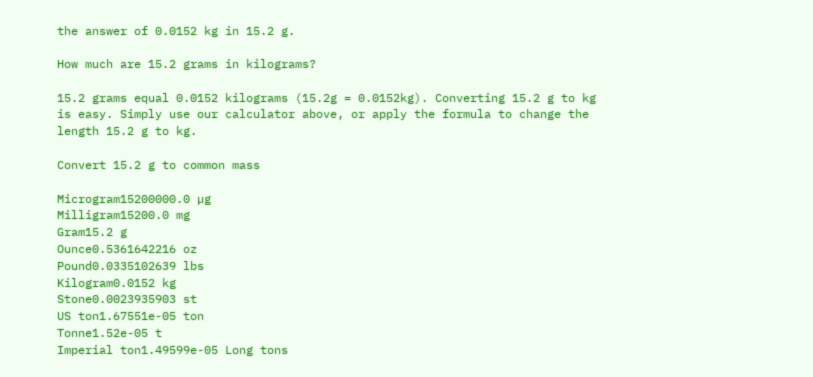the answer of 0.0152 kg in 15.2 g.

How much are 15.2 grams in kilograms?

15.2 grams equal 0.0152 kilograms (15.2g = 0.0152kg). Converting 15.2 g to kg is easy. Simply use our calculator above, or apply the formula to change the length 15.2 g to kg.

Convert 15.2 g to common mass

Microgram15200000.0 µg
Milligram15200.0 mg
Gram15.2 g
Ounce0.5361642216 oz
Pound0.0335102639 lbs
Kilogram0.0152 kg
Stone0.0023935903 st
US ton1.67551e-05 ton
Tonne1.52e-05 t
Imperial ton1.49599e-05 Long tons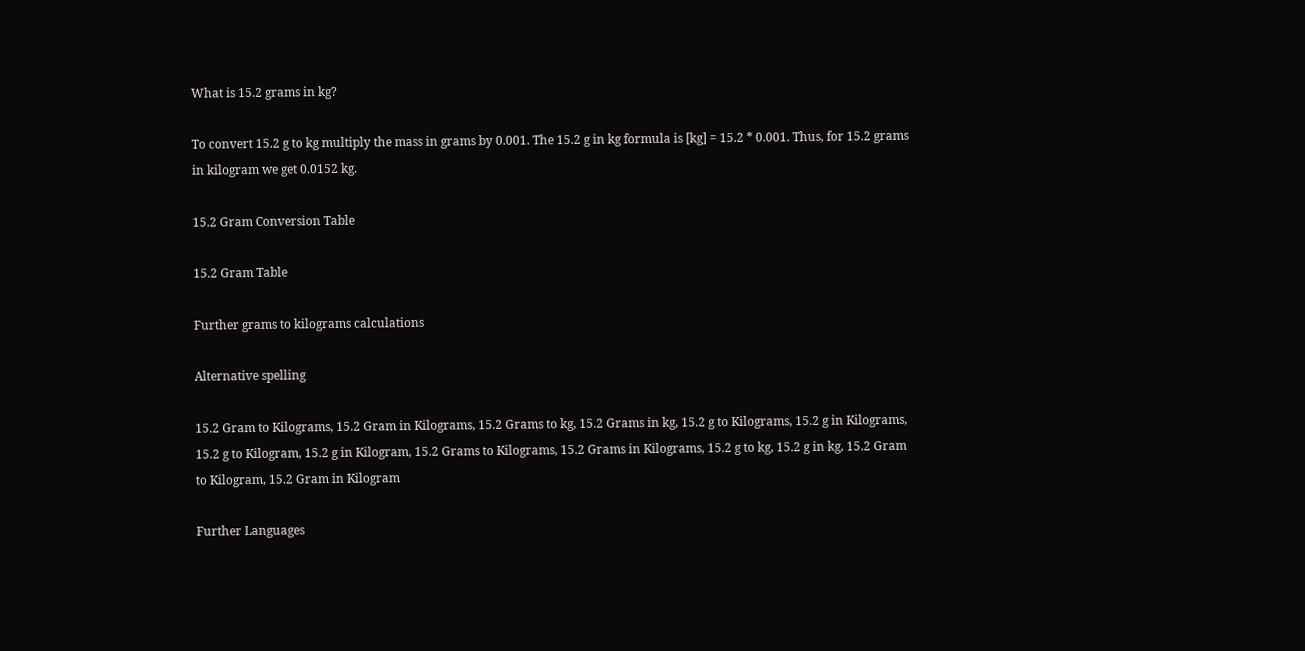What is 15.2 grams in kg?

To convert 15.2 g to kg multiply the mass in grams by 0.001. The 15.2 g in kg formula is [kg] = 15.2 * 0.001. Thus, for 15.2 grams in kilogram we get 0.0152 kg.

15.2 Gram Conversion Table

15.2 Gram Table

Further grams to kilograms calculations

Alternative spelling

15.2 Gram to Kilograms, 15.2 Gram in Kilograms, 15.2 Grams to kg, 15.2 Grams in kg, 15.2 g to Kilograms, 15.2 g in Kilograms, 15.2 g to Kilogram, 15.2 g in Kilogram, 15.2 Grams to Kilograms, 15.2 Grams in Kilograms, 15.2 g to kg, 15.2 g in kg, 15.2 Gram to Kilogram, 15.2 Gram in Kilogram

Further Languages